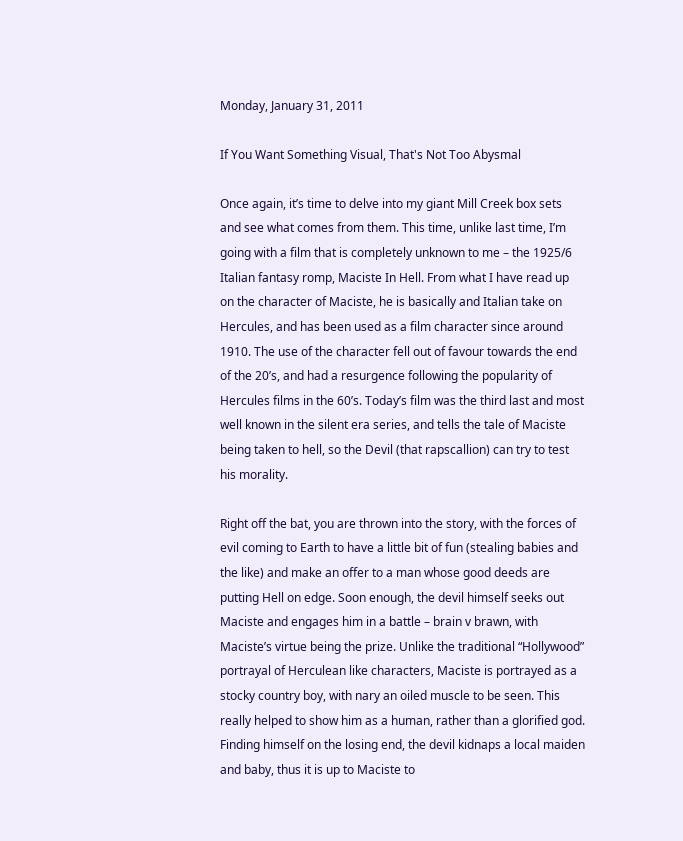Monday, January 31, 2011

If You Want Something Visual, That's Not Too Abysmal

Once again, it’s time to delve into my giant Mill Creek box sets and see what comes from them. This time, unlike last time, I’m going with a film that is completely unknown to me – the 1925/6 Italian fantasy romp, Maciste In Hell. From what I have read up on the character of Maciste, he is basically and Italian take on Hercules, and has been used as a film character since around 1910. The use of the character fell out of favour towards the end of the 20’s, and had a resurgence following the popularity of Hercules films in the 60’s. Today’s film was the third last and most well known in the silent era series, and tells the tale of Maciste being taken to hell, so the Devil (that rapscallion) can try to test his morality.

Right off the bat, you are thrown into the story, with the forces of evil coming to Earth to have a little bit of fun (stealing babies and the like) and make an offer to a man whose good deeds are putting Hell on edge. Soon enough, the devil himself seeks out Maciste and engages him in a battle – brain v brawn, with Maciste’s virtue being the prize. Unlike the traditional “Hollywood” portrayal of Herculean like characters, Maciste is portrayed as a stocky country boy, with nary an oiled muscle to be seen. This really helped to show him as a human, rather than a glorified god. Finding himself on the losing end, the devil kidnaps a local maiden and baby, thus it is up to Maciste to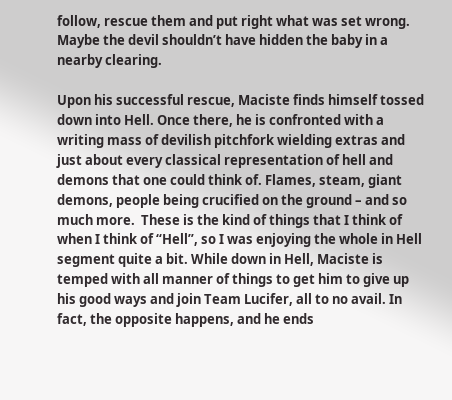follow, rescue them and put right what was set wrong. Maybe the devil shouldn’t have hidden the baby in a nearby clearing.

Upon his successful rescue, Maciste finds himself tossed down into Hell. Once there, he is confronted with a writing mass of devilish pitchfork wielding extras and just about every classical representation of hell and demons that one could think of. Flames, steam, giant demons, people being crucified on the ground – and so much more.  These is the kind of things that I think of when I think of “Hell”, so I was enjoying the whole in Hell segment quite a bit. While down in Hell, Maciste is temped with all manner of things to get him to give up his good ways and join Team Lucifer, all to no avail. In fact, the opposite happens, and he ends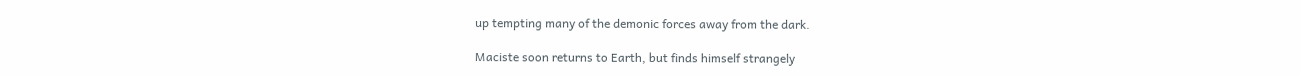up tempting many of the demonic forces away from the dark.

Maciste soon returns to Earth, but finds himself strangely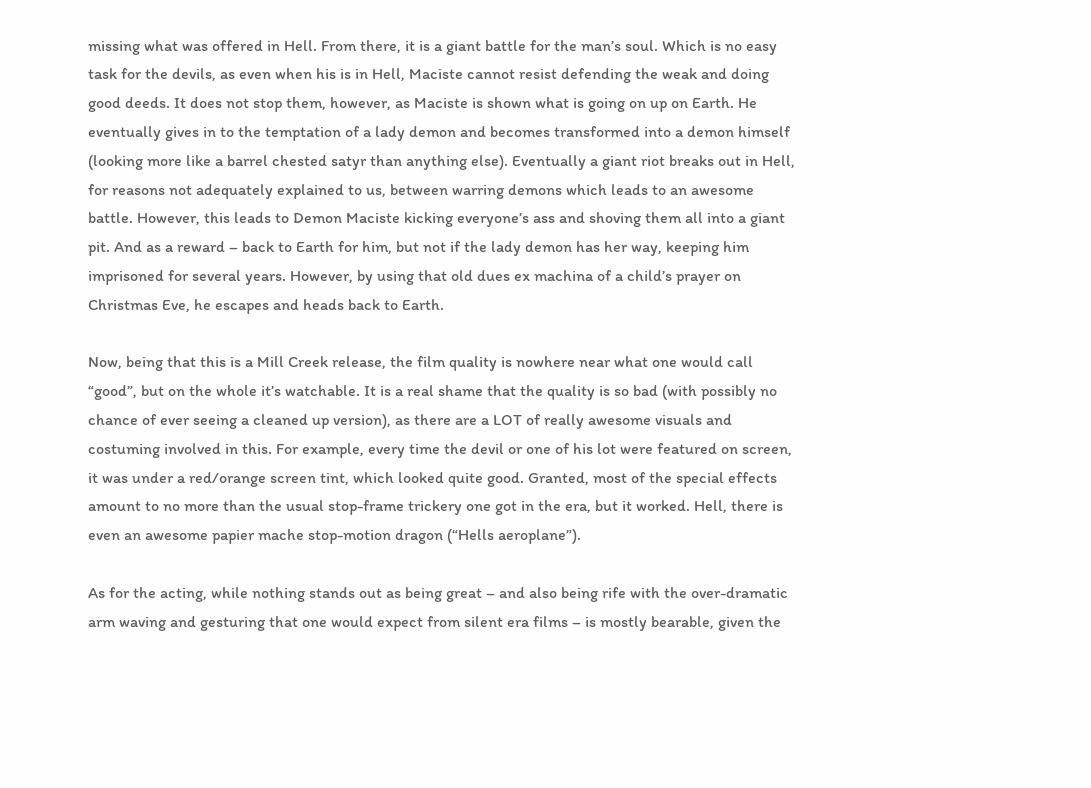missing what was offered in Hell. From there, it is a giant battle for the man’s soul. Which is no easy task for the devils, as even when his is in Hell, Maciste cannot resist defending the weak and doing good deeds. It does not stop them, however, as Maciste is shown what is going on up on Earth. He eventually gives in to the temptation of a lady demon and becomes transformed into a demon himself (looking more like a barrel chested satyr than anything else). Eventually a giant riot breaks out in Hell, for reasons not adequately explained to us, between warring demons which leads to an awesome battle. However, this leads to Demon Maciste kicking everyone’s ass and shoving them all into a giant pit. And as a reward – back to Earth for him, but not if the lady demon has her way, keeping him imprisoned for several years. However, by using that old dues ex machina of a child’s prayer on Christmas Eve, he escapes and heads back to Earth.

Now, being that this is a Mill Creek release, the film quality is nowhere near what one would call “good”, but on the whole it’s watchable. It is a real shame that the quality is so bad (with possibly no chance of ever seeing a cleaned up version), as there are a LOT of really awesome visuals and costuming involved in this. For example, every time the devil or one of his lot were featured on screen, it was under a red/orange screen tint, which looked quite good. Granted, most of the special effects amount to no more than the usual stop-frame trickery one got in the era, but it worked. Hell, there is even an awesome papier mache stop-motion dragon (“Hells aeroplane”).

As for the acting, while nothing stands out as being great – and also being rife with the over-dramatic arm waving and gesturing that one would expect from silent era films – is mostly bearable, given the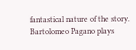fantastical nature of the story. Bartolomeo Pagano plays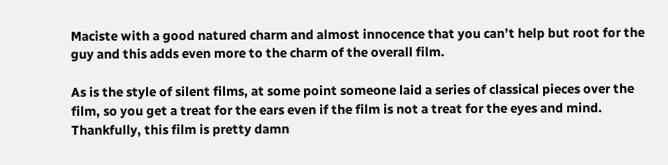Maciste with a good natured charm and almost innocence that you can’t help but root for the guy and this adds even more to the charm of the overall film.

As is the style of silent films, at some point someone laid a series of classical pieces over the film, so you get a treat for the ears even if the film is not a treat for the eyes and mind. Thankfully, this film is pretty damn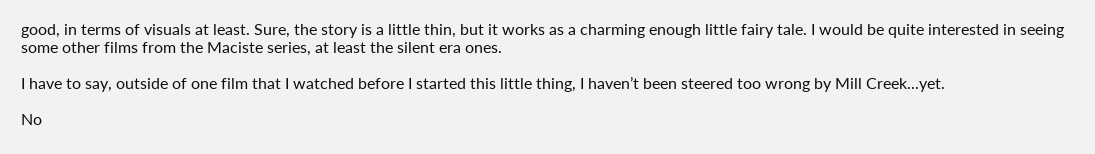good, in terms of visuals at least. Sure, the story is a little thin, but it works as a charming enough little fairy tale. I would be quite interested in seeing some other films from the Maciste series, at least the silent era ones.

I have to say, outside of one film that I watched before I started this little thing, I haven’t been steered too wrong by Mill Creek...yet.

No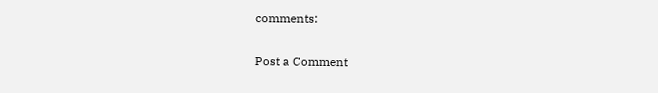comments:

Post a Comment